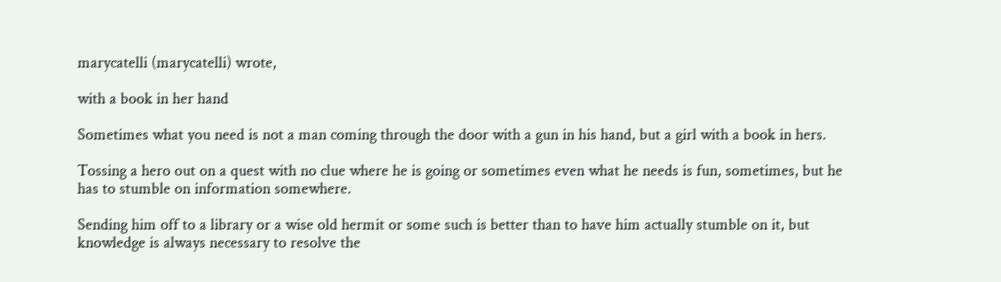marycatelli (marycatelli) wrote,

with a book in her hand

Sometimes what you need is not a man coming through the door with a gun in his hand, but a girl with a book in hers.

Tossing a hero out on a quest with no clue where he is going or sometimes even what he needs is fun, sometimes, but he has to stumble on information somewhere.

Sending him off to a library or a wise old hermit or some such is better than to have him actually stumble on it, but knowledge is always necessary to resolve the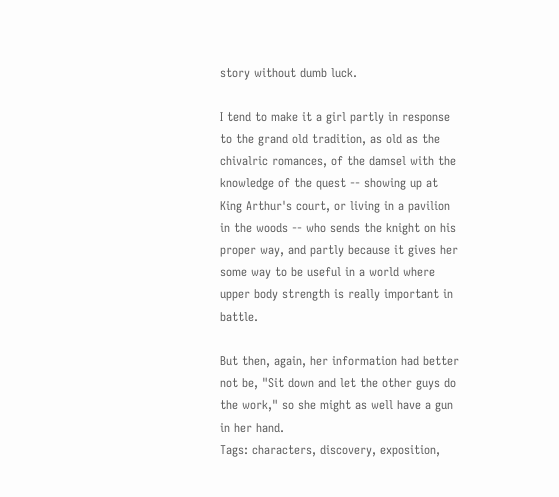story without dumb luck.

I tend to make it a girl partly in response to the grand old tradition, as old as the chivalric romances, of the damsel with the knowledge of the quest -- showing up at King Arthur's court, or living in a pavilion in the woods -- who sends the knight on his proper way, and partly because it gives her some way to be useful in a world where upper body strength is really important in battle.

But then, again, her information had better not be, "Sit down and let the other guys do the work," so she might as well have a gun in her hand.
Tags: characters, discovery, exposition,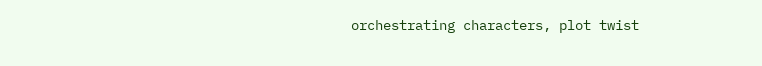orchestrating characters, plot twist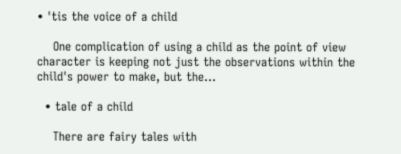• 'tis the voice of a child

    One complication of using a child as the point of view character is keeping not just the observations within the child's power to make, but the…

  • tale of a child

    There are fairy tales with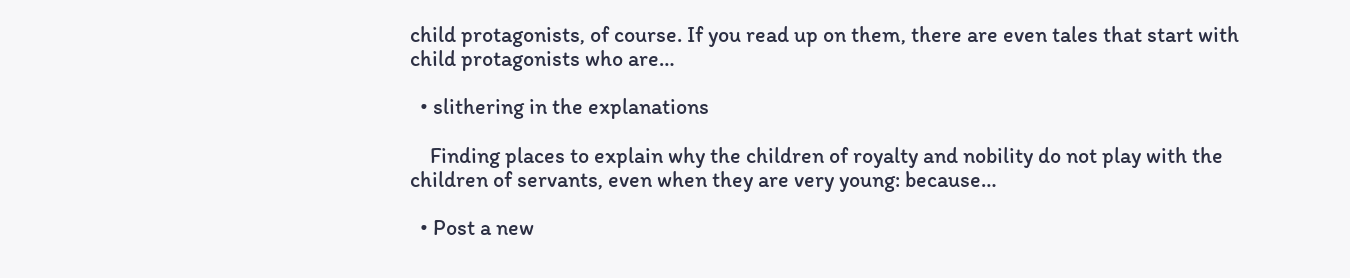child protagonists, of course. If you read up on them, there are even tales that start with child protagonists who are…

  • slithering in the explanations

    Finding places to explain why the children of royalty and nobility do not play with the children of servants, even when they are very young: because…

  • Post a new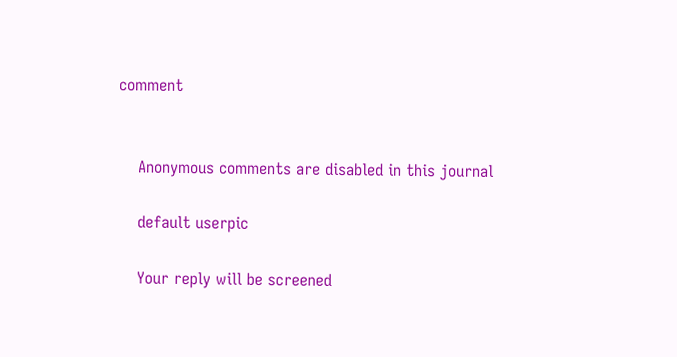comment


    Anonymous comments are disabled in this journal

    default userpic

    Your reply will be screened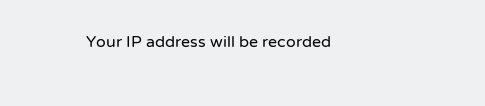Your IP address will be recorded